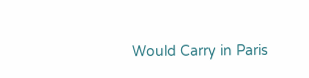Would Carry in Paris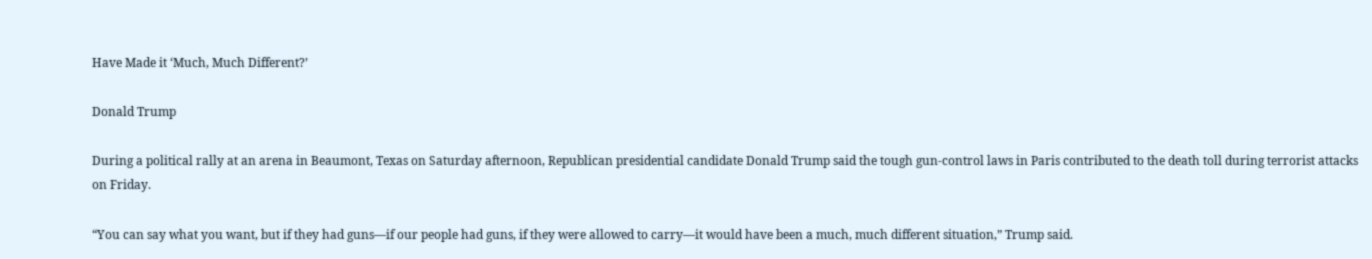Have Made it ‘Much, Much Different?’

Donald Trump

During a political rally at an arena in Beaumont, Texas on Saturday afternoon, Republican presidential candidate Donald Trump said the tough gun-control laws in Paris contributed to the death toll during terrorist attacks on Friday.

“You can say what you want, but if they had guns—if our people had guns, if they were allowed to carry—it would have been a much, much different situation,” Trump said.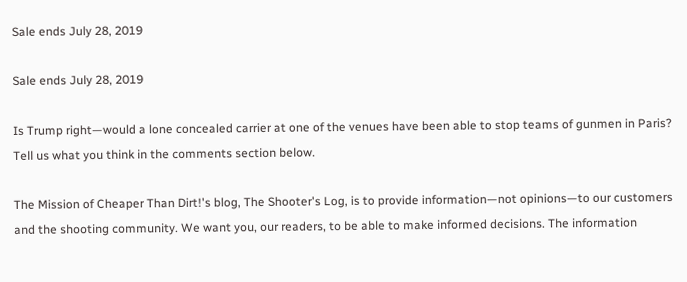Sale ends July 28, 2019

Sale ends July 28, 2019

Is Trump right—would a lone concealed carrier at one of the venues have been able to stop teams of gunmen in Paris? Tell us what you think in the comments section below.

The Mission of Cheaper Than Dirt!'s blog, The Shooter's Log, is to provide information—not opinions—to our customers and the shooting community. We want you, our readers, to be able to make informed decisions. The information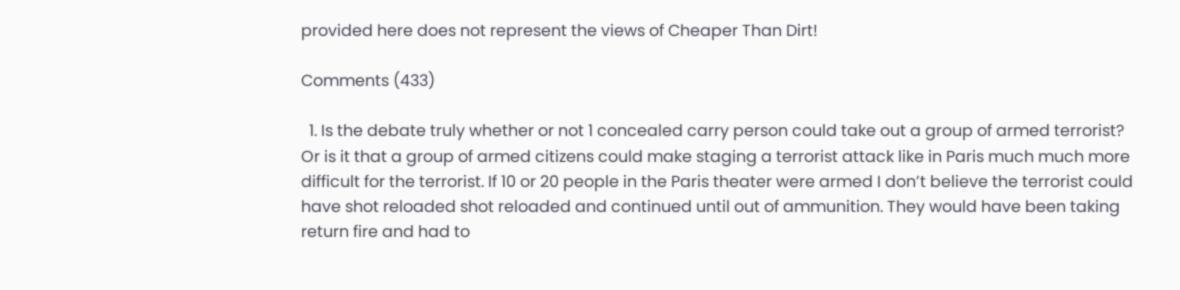provided here does not represent the views of Cheaper Than Dirt!

Comments (433)

  1. Is the debate truly whether or not 1 concealed carry person could take out a group of armed terrorist? Or is it that a group of armed citizens could make staging a terrorist attack like in Paris much much more difficult for the terrorist. If 10 or 20 people in the Paris theater were armed I don’t believe the terrorist could have shot reloaded shot reloaded and continued until out of ammunition. They would have been taking return fire and had to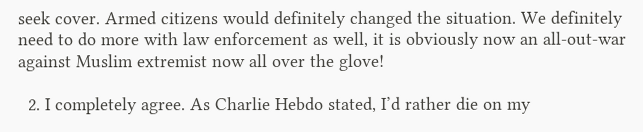seek cover. Armed citizens would definitely changed the situation. We definitely need to do more with law enforcement as well, it is obviously now an all-out-war against Muslim extremist now all over the glove!

  2. I completely agree. As Charlie Hebdo stated, I’d rather die on my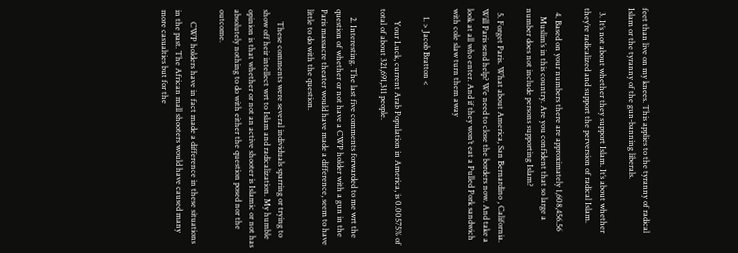feet than live on my knees. This applies to the tyranny of radical Islam or the tyranny of the gun-banning liberals.

  3. It’s not about whether they support Islam. It’s about whether they’re radicalized and support the perversion of radical Islam.

  4. Based on your numbers there are approximately 1,608,456.56
    Muslim’s in this country. Are you confident that so large a number does not include persons supporting Islam?

  5. Forget Paris. What about America, San Bernardino , California. Will Paris send help? We need to close the borders now. And take a look at all who enter. And if they won’t eat a Pulled Pork sandwich with cole slaw turn them away

    1. > Jacob Bratton <

      Your Luck, current Arab Population in America, is 0.00575% of total of about 321,691,311 people.

    2. Interesting. The last five comments forwarded to me wrt the question of whether or not have a CWP holder with a gun in the Paris massacre theater would have made a difference, seem to have little to do with the question.

      These comments were several individuals sparring or trying to show off heir intellect wrt to Islam and radicalization. My humble opinion is that whether or not an active shooter is Islamic or not has absolutely nothing to do with either the question posed nor the outcome.

      CWP holders have in fact made a difference in these situations in the past. The African mall shooters would have caused many more casualties but for the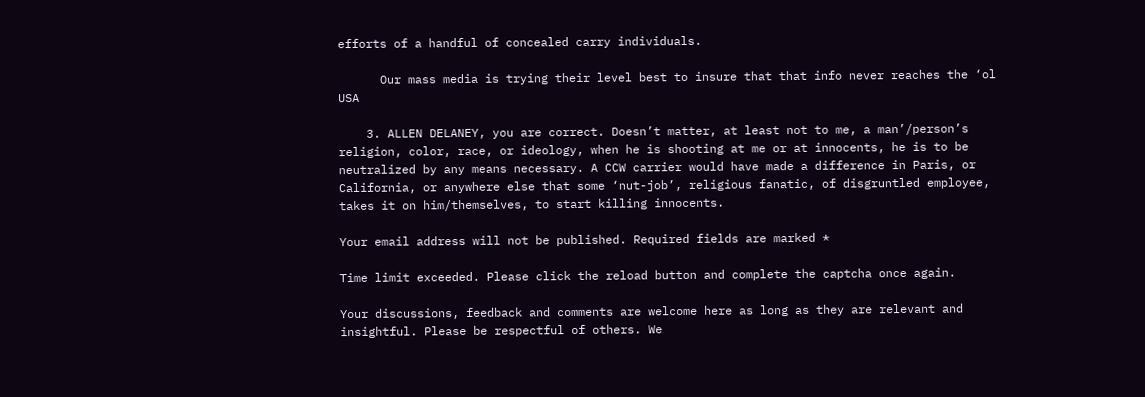efforts of a handful of concealed carry individuals.

      Our mass media is trying their level best to insure that that info never reaches the ‘ol USA

    3. ALLEN DELANEY, you are correct. Doesn’t matter, at least not to me, a man’/person’s religion, color, race, or ideology, when he is shooting at me or at innocents, he is to be neutralized by any means necessary. A CCW carrier would have made a difference in Paris, or California, or anywhere else that some ‘nut-job’, religious fanatic, of disgruntled employee, takes it on him/themselves, to start killing innocents.

Your email address will not be published. Required fields are marked *

Time limit exceeded. Please click the reload button and complete the captcha once again.

Your discussions, feedback and comments are welcome here as long as they are relevant and insightful. Please be respectful of others. We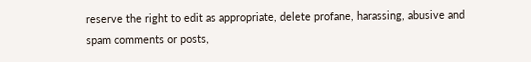reserve the right to edit as appropriate, delete profane, harassing, abusive and spam comments or posts,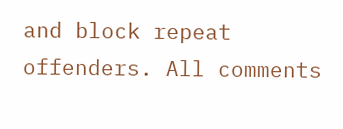and block repeat offenders. All comments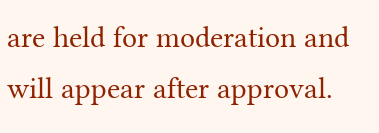are held for moderation and will appear after approval.